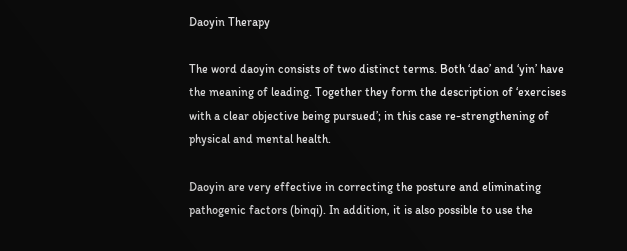Daoyin Therapy

The word daoyin consists of two distinct terms. Both ‘dao’ and ‘yin’ have the meaning of leading. Together they form the description of ‘exercises with a clear objective being pursued’; in this case re-strengthening of physical and mental health.

Daoyin are very effective in correcting the posture and eliminating pathogenic factors (binqi). In addition, it is also possible to use the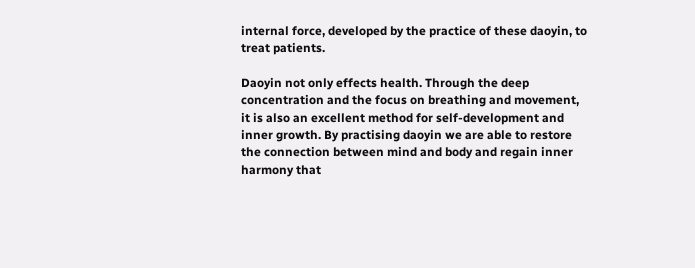internal force, developed by the practice of these daoyin, to treat patients.

Daoyin not only effects health. Through the deep concentration and the focus on breathing and movement, it is also an excellent method for self-development and inner growth. By practising daoyin we are able to restore the connection between mind and body and regain inner harmony that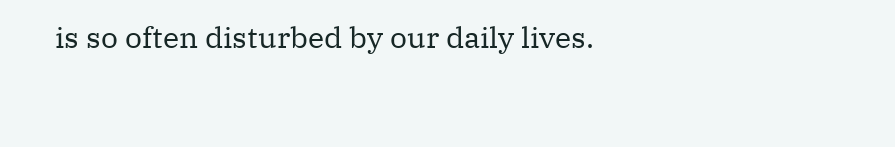is so often disturbed by our daily lives.